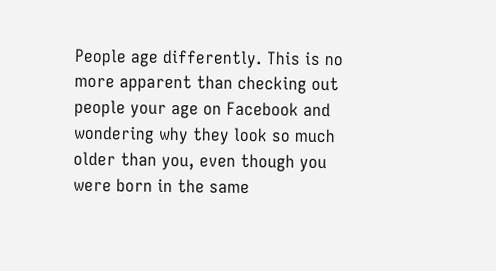People age differently. This is no more apparent than checking out people your age on Facebook and wondering why they look so much older than you, even though you were born in the same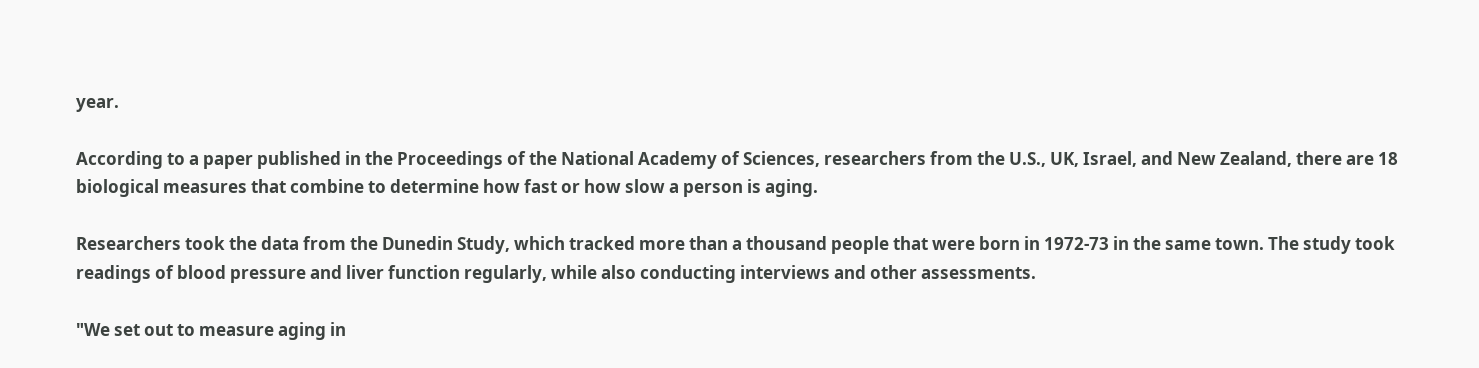year.

According to a paper published in the Proceedings of the National Academy of Sciences, researchers from the U.S., UK, Israel, and New Zealand, there are 18 biological measures that combine to determine how fast or how slow a person is aging.

Researchers took the data from the Dunedin Study, which tracked more than a thousand people that were born in 1972-73 in the same town. The study took readings of blood pressure and liver function regularly, while also conducting interviews and other assessments.

"We set out to measure aging in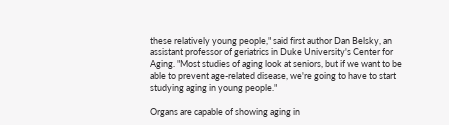these relatively young people," said first author Dan Belsky, an assistant professor of geriatrics in Duke University's Center for Aging. "Most studies of aging look at seniors, but if we want to be able to prevent age-related disease, we're going to have to start studying aging in young people."

Organs are capable of showing aging in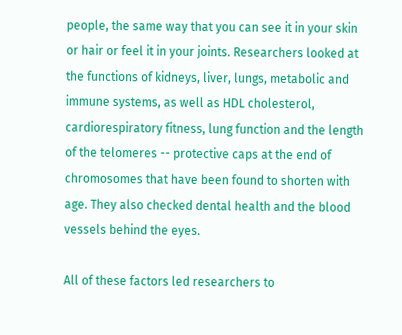people, the same way that you can see it in your skin or hair or feel it in your joints. Researchers looked at the functions of kidneys, liver, lungs, metabolic and immune systems, as well as HDL cholesterol, cardiorespiratory fitness, lung function and the length of the telomeres -- protective caps at the end of chromosomes that have been found to shorten with age. They also checked dental health and the blood vessels behind the eyes.

All of these factors led researchers to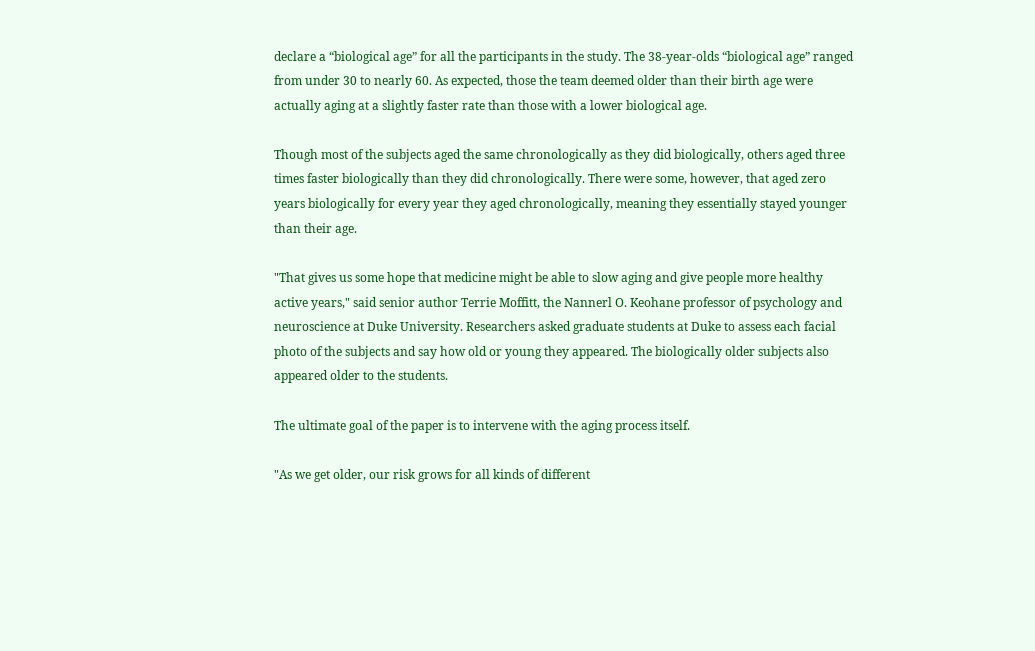declare a “biological age” for all the participants in the study. The 38-year-olds “biological age” ranged from under 30 to nearly 60. As expected, those the team deemed older than their birth age were actually aging at a slightly faster rate than those with a lower biological age.

Though most of the subjects aged the same chronologically as they did biologically, others aged three times faster biologically than they did chronologically. There were some, however, that aged zero years biologically for every year they aged chronologically, meaning they essentially stayed younger than their age.

"That gives us some hope that medicine might be able to slow aging and give people more healthy active years," said senior author Terrie Moffitt, the Nannerl O. Keohane professor of psychology and neuroscience at Duke University. Researchers asked graduate students at Duke to assess each facial photo of the subjects and say how old or young they appeared. The biologically older subjects also appeared older to the students.

The ultimate goal of the paper is to intervene with the aging process itself.

"As we get older, our risk grows for all kinds of different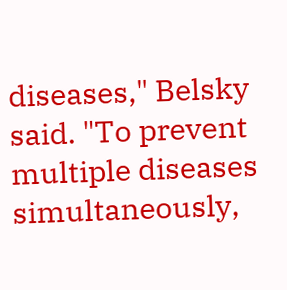diseases," Belsky said. "To prevent multiple diseases simultaneously,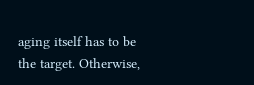aging itself has to be the target. Otherwise,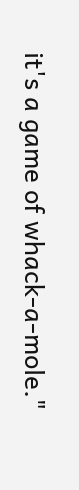it's a game of whack-a-mole."